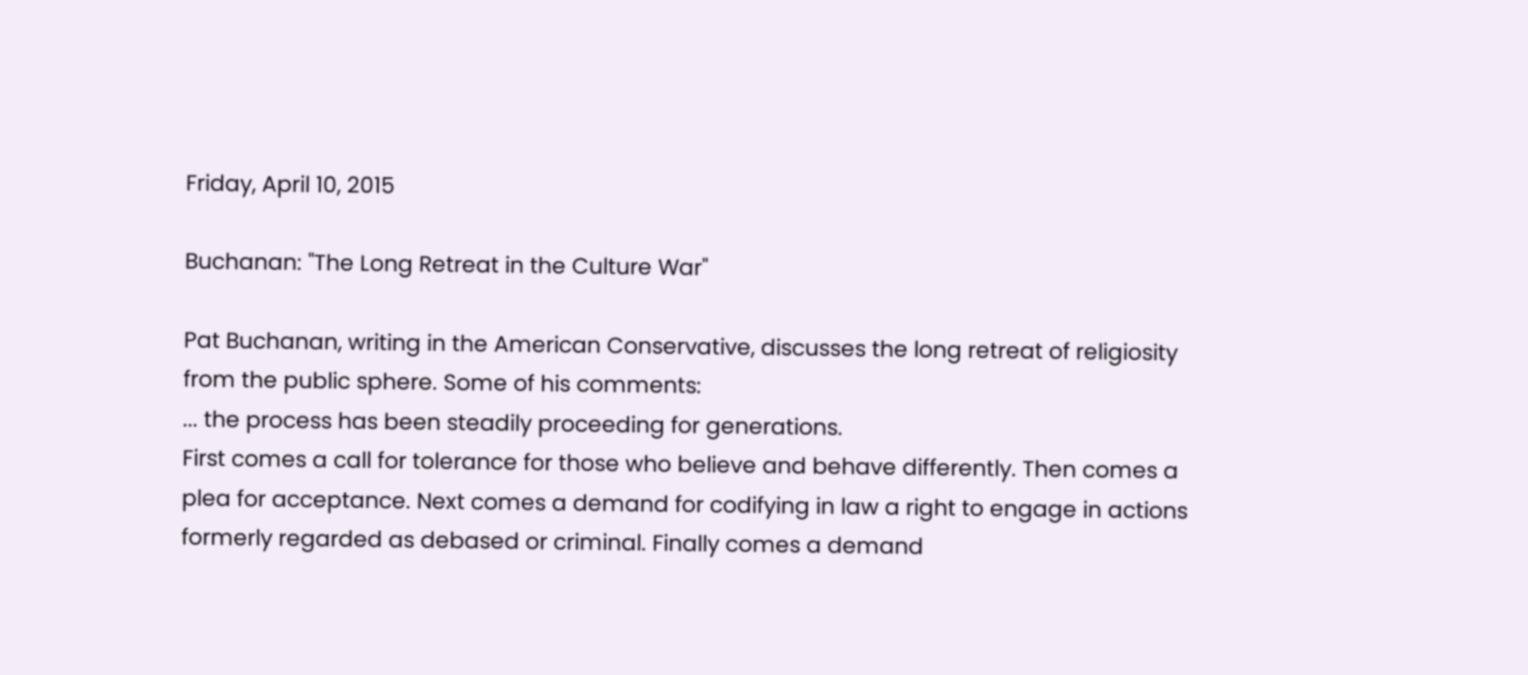Friday, April 10, 2015

Buchanan: "The Long Retreat in the Culture War"

Pat Buchanan, writing in the American Conservative, discusses the long retreat of religiosity from the public sphere. Some of his comments:
... the process has been steadily proceeding for generations.
First comes a call for tolerance for those who believe and behave differently. Then comes a plea for acceptance. Next comes a demand for codifying in law a right to engage in actions formerly regarded as debased or criminal. Finally comes a demand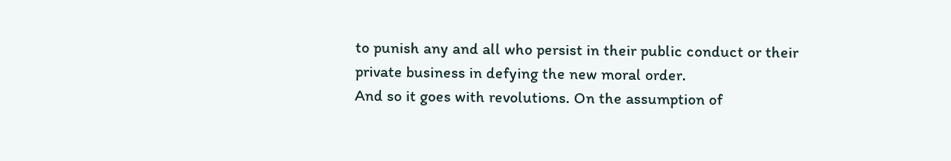to punish any and all who persist in their public conduct or their private business in defying the new moral order.
And so it goes with revolutions. On the assumption of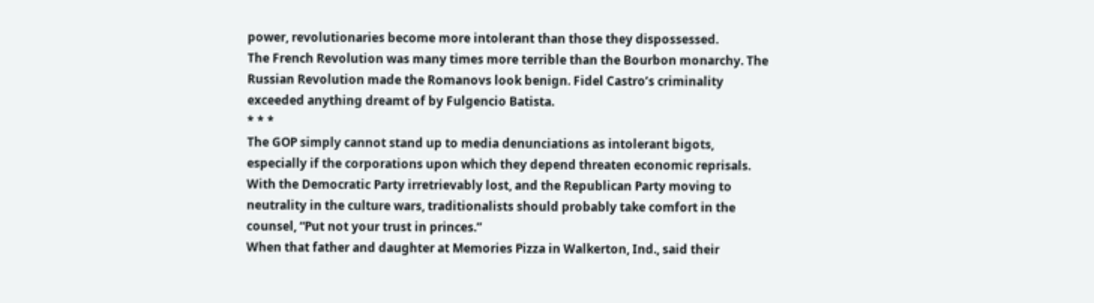power, revolutionaries become more intolerant than those they dispossessed.
The French Revolution was many times more terrible than the Bourbon monarchy. The Russian Revolution made the Romanovs look benign. Fidel Castro’s criminality exceeded anything dreamt of by Fulgencio Batista.
* * *
The GOP simply cannot stand up to media denunciations as intolerant bigots, especially if the corporations upon which they depend threaten economic reprisals.
With the Democratic Party irretrievably lost, and the Republican Party moving to neutrality in the culture wars, traditionalists should probably take comfort in the counsel, “Put not your trust in princes.”
When that father and daughter at Memories Pizza in Walkerton, Ind., said their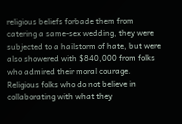religious beliefs forbade them from catering a same-sex wedding, they were subjected to a hailstorm of hate, but were also showered with $840,000 from folks who admired their moral courage.
Religious folks who do not believe in collaborating with what they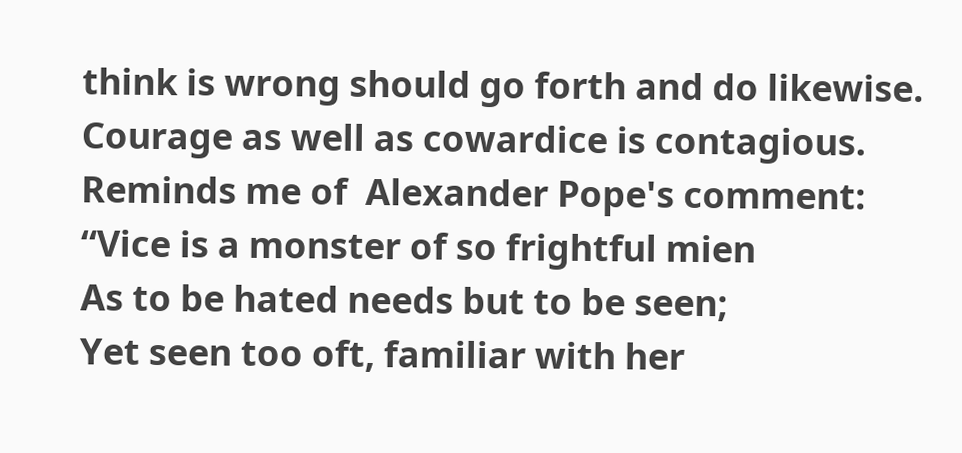think is wrong should go forth and do likewise.
Courage as well as cowardice is contagious.
Reminds me of  Alexander Pope's comment:
“Vice is a monster of so frightful mien
As to be hated needs but to be seen;
Yet seen too oft, familiar with her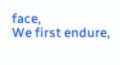face,
We first endure,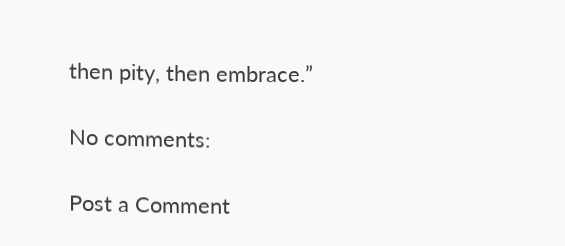then pity, then embrace.”

No comments:

Post a Comment